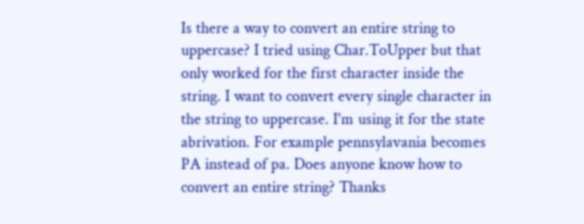Is there a way to convert an entire string to uppercase? I tried using Char.ToUpper but that only worked for the first character inside the string. I want to convert every single character in the string to uppercase. I'm using it for the state abrivation. For example pennsylavania becomes PA instead of pa. Does anyone know how to convert an entire string? Thanks